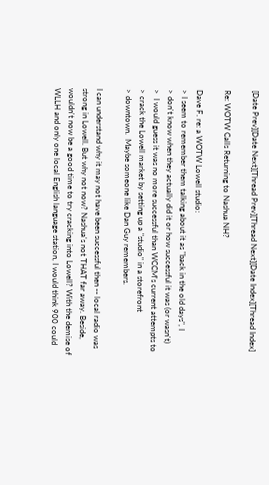[Date Prev][Date Next][Thread Prev][Thread Next][Date Index][Thread Index]

Re: WOTW Calls Returning to Nashua NH?

Dave F. re: a WOTW Lowell studio:
> I seem to remember them talking about it as "back in the old days", I
> don't know when they actually did it or how successful it was (or wasn't)
>  I would guess it was no more successful than WCCM's current attempts to
> crack the Lowell market by setting up a "studio" in a storefront
> downtown.  Maybe someone like Dan Guy remembers.

I can understand why it may not have been successful then -- local radio was
strong in Lowell. But why not now? Nashua's not THAT far away. Beside,
wouldn't now be a good time to try cracking into Lowell? With the demise of
WLLH and only one local English language station, I would think 900 could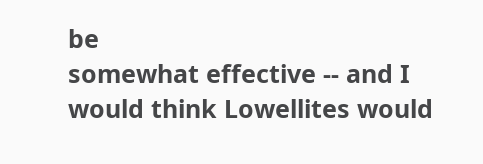be
somewhat effective -- and I would think Lowellites would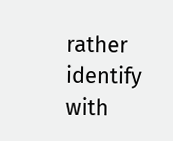rather identify
with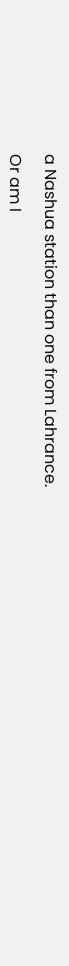a Nashua station than one from Lahrance.

Or am I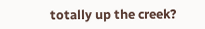totally up the creek?